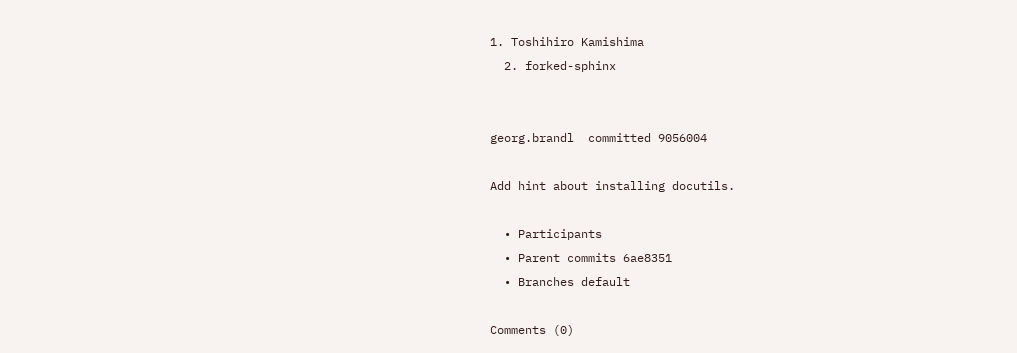1. Toshihiro Kamishima
  2. forked-sphinx


georg.brandl  committed 9056004

Add hint about installing docutils.

  • Participants
  • Parent commits 6ae8351
  • Branches default

Comments (0)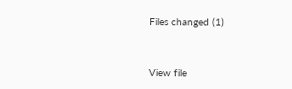Files changed (1)


View file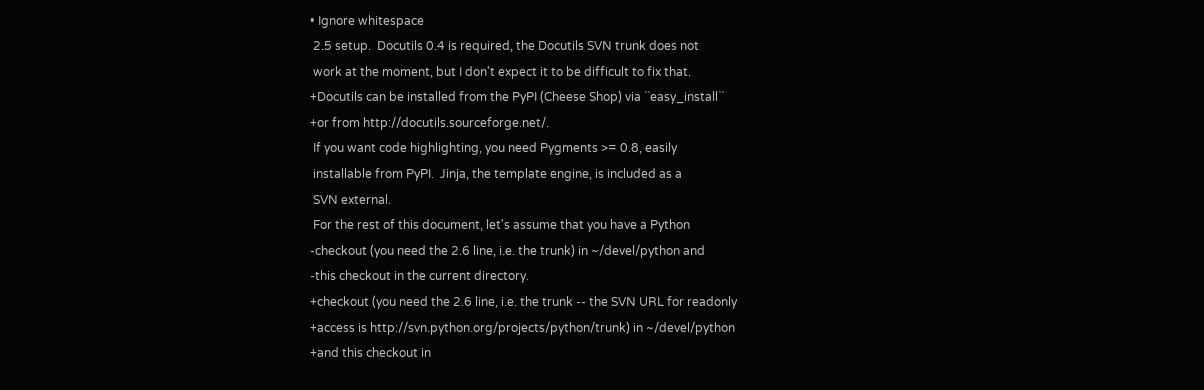• Ignore whitespace
 2.5 setup.  Docutils 0.4 is required, the Docutils SVN trunk does not
 work at the moment, but I don't expect it to be difficult to fix that.
+Docutils can be installed from the PyPI (Cheese Shop) via ``easy_install``
+or from http://docutils.sourceforge.net/.
 If you want code highlighting, you need Pygments >= 0.8, easily
 installable from PyPI.  Jinja, the template engine, is included as a
 SVN external.
 For the rest of this document, let's assume that you have a Python
-checkout (you need the 2.6 line, i.e. the trunk) in ~/devel/python and
-this checkout in the current directory.
+checkout (you need the 2.6 line, i.e. the trunk -- the SVN URL for readonly
+access is http://svn.python.org/projects/python/trunk) in ~/devel/python
+and this checkout in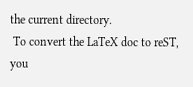the current directory.
 To convert the LaTeX doc to reST, you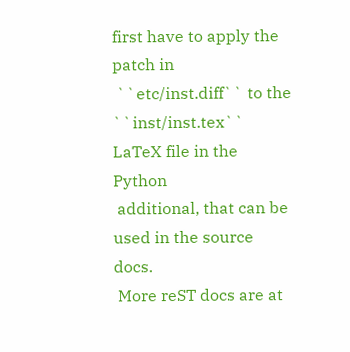first have to apply the patch in
 ``etc/inst.diff`` to the ``inst/inst.tex`` LaTeX file in the Python
 additional, that can be used in the source docs.
 More reST docs are at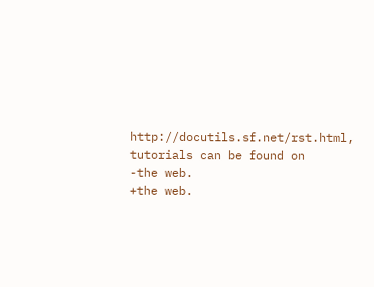http://docutils.sf.net/rst.html, tutorials can be found on
-the web.
+the web.